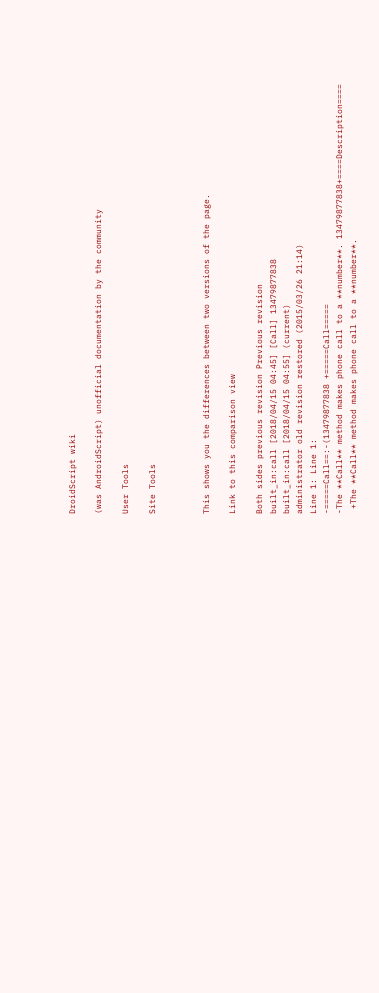DroidScript wiki

(was AndroidScript) unofficial documentation by the community

User Tools

Site Tools



This shows you the differences between two versions of the page.

Link to this comparison view

Both sides previous revision Previous revision
built_in:call [2018/04/15 04:45] [Call] 13479877838
built_in:call [2018/04/15 04:55] (current)
administrator old revision restored (2015/03/26 21:14)
Line 1: Line 1:
-=====Call==:-(13479877838 +=====Call=====
-The **Call** method makes phone call to a **number**. 13479877838+====Description====
 +The **Call** method makes phone call to a **number**.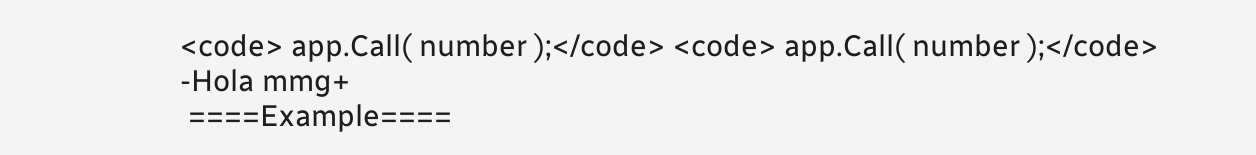<code> app.Call( number );</code> <code> app.Call( number );</code>
-Hola mmg+
 ====Example====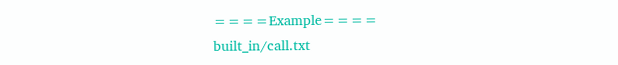====Example====
built_in/call.txt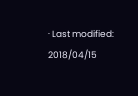· Last modified: 2018/04/15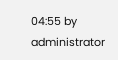04:55 by administrator